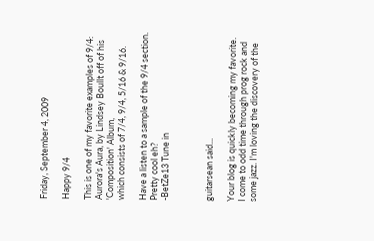Friday, September 4, 2009

Happy 9/4

This is one of my favorite examples of 9/4:
Aurora's Aura, by Lindsey Boullt off of his 'Composition' Album,
which consists of 7/4, 9/4, 5/16 & 9/16.

Have a listen to a sample of the 9/4 section.
Pretty cool eh?
-BetZe13 Tune in



guitarsean said...

Your blog is quickly becoming my favorite. I come to odd time through prog rock and some jazz. I'm loving the discovery of the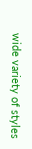wide variety of styles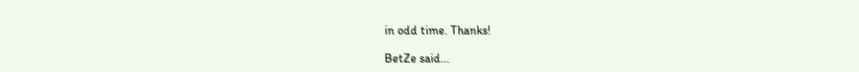in odd time. Thanks!

BetZe said...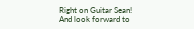Right on Guitar Sean! And look forward to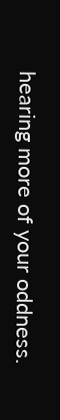hearing more of your oddness.